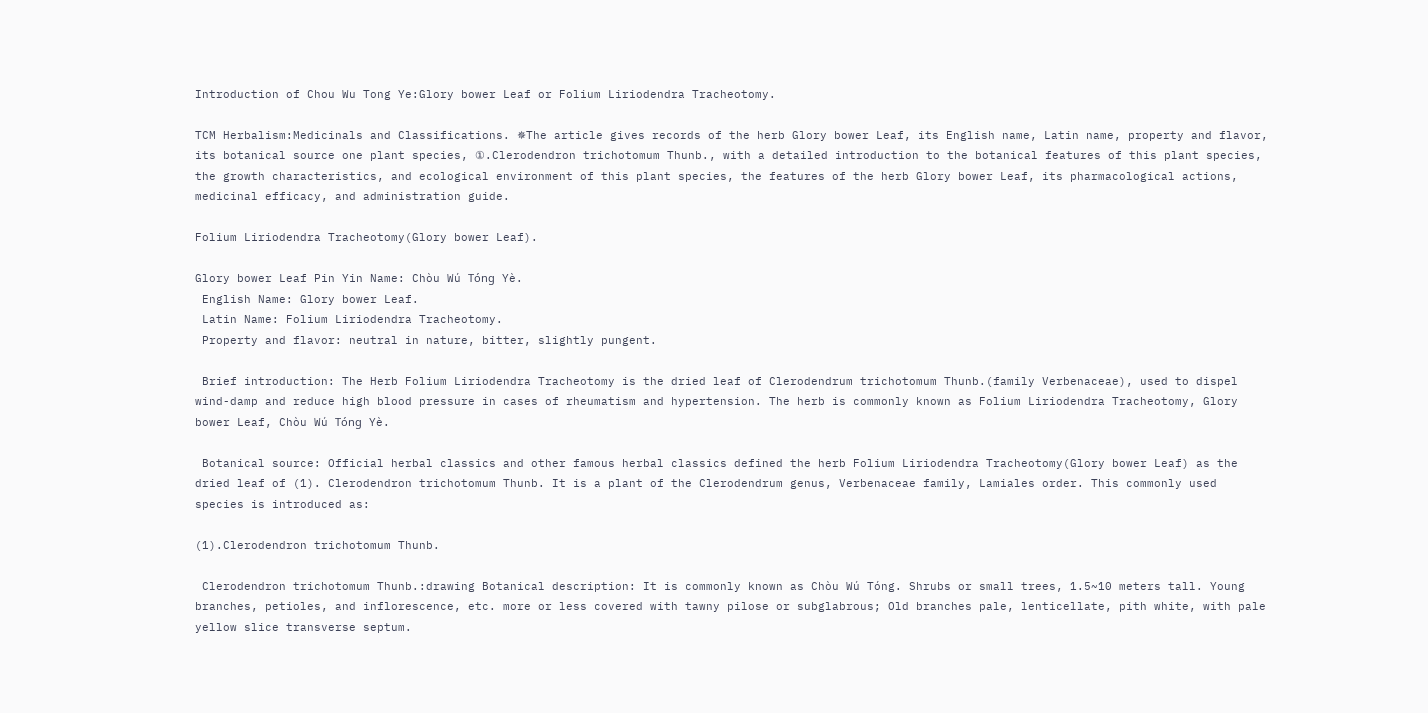Introduction of Chou Wu Tong Ye:Glory bower Leaf or Folium Liriodendra Tracheotomy.

TCM Herbalism:Medicinals and Classifications. ✵The article gives records of the herb Glory bower Leaf, its English name, Latin name, property and flavor, its botanical source one plant species, ①.Clerodendron trichotomum Thunb., with a detailed introduction to the botanical features of this plant species, the growth characteristics, and ecological environment of this plant species, the features of the herb Glory bower Leaf, its pharmacological actions, medicinal efficacy, and administration guide.

Folium Liriodendra Tracheotomy(Glory bower Leaf).

Glory bower Leaf Pin Yin Name: Chòu Wú Tónɡ Yè.
 English Name: Glory bower Leaf.
 Latin Name: Folium Liriodendra Tracheotomy.
 Property and flavor: neutral in nature, bitter, slightly pungent.

 Brief introduction: The Herb Folium Liriodendra Tracheotomy is the dried leaf of Clerodendrum trichotomum Thunb.(family Verbenaceae), used to dispel wind-damp and reduce high blood pressure in cases of rheumatism and hypertension. The herb is commonly known as Folium Liriodendra Tracheotomy, Glory bower Leaf, Chòu Wú Tónɡ Yè.

 Botanical source: Official herbal classics and other famous herbal classics defined the herb Folium Liriodendra Tracheotomy(Glory bower Leaf) as the dried leaf of (1). Clerodendron trichotomum Thunb. It is a plant of the Clerodendrum genus, Verbenaceae family, Lamiales order. This commonly used species is introduced as:

(1).Clerodendron trichotomum Thunb.

 Clerodendron trichotomum Thunb.:drawing Botanical description: It is commonly known as Chòu Wú Tóng. Shrubs or small trees, 1.5~10 meters tall. Young branches, petioles, and inflorescence, etc. more or less covered with tawny pilose or subglabrous; Old branches pale, lenticellate, pith white, with pale yellow slice transverse septum.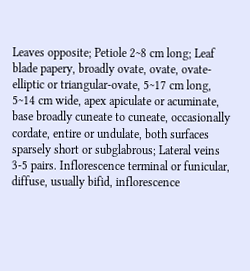Leaves opposite; Petiole 2~8 cm long; Leaf blade papery, broadly ovate, ovate, ovate-elliptic or triangular-ovate, 5~17 cm long, 5~14 cm wide, apex apiculate or acuminate, base broadly cuneate to cuneate, occasionally cordate, entire or undulate, both surfaces sparsely short or subglabrous; Lateral veins 3-5 pairs. Inflorescence terminal or funicular, diffuse, usually bifid, inflorescence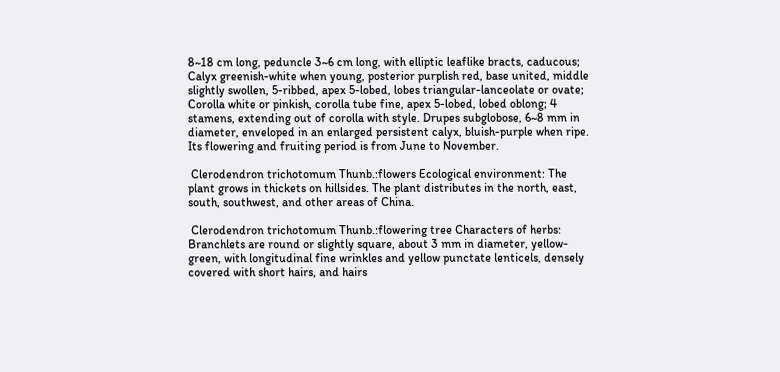8~18 cm long, peduncle 3~6 cm long, with elliptic leaflike bracts, caducous; Calyx greenish-white when young, posterior purplish red, base united, middle slightly swollen, 5-ribbed, apex 5-lobed, lobes triangular-lanceolate or ovate; Corolla white or pinkish, corolla tube fine, apex 5-lobed, lobed oblong; 4 stamens, extending out of corolla with style. Drupes subglobose, 6~8 mm in diameter, enveloped in an enlarged persistent calyx, bluish-purple when ripe. Its flowering and fruiting period is from June to November.

 Clerodendron trichotomum Thunb.:flowers Ecological environment: The plant grows in thickets on hillsides. The plant distributes in the north, east, south, southwest, and other areas of China.

 Clerodendron trichotomum Thunb.:flowering tree Characters of herbs: Branchlets are round or slightly square, about 3 mm in diameter, yellow-green, with longitudinal fine wrinkles and yellow punctate lenticels, densely covered with short hairs, and hairs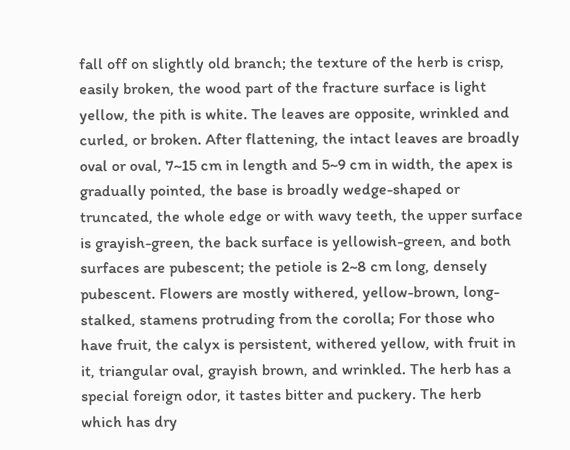fall off on slightly old branch; the texture of the herb is crisp, easily broken, the wood part of the fracture surface is light yellow, the pith is white. The leaves are opposite, wrinkled and curled, or broken. After flattening, the intact leaves are broadly oval or oval, 7~15 cm in length and 5~9 cm in width, the apex is gradually pointed, the base is broadly wedge-shaped or truncated, the whole edge or with wavy teeth, the upper surface is grayish-green, the back surface is yellowish-green, and both surfaces are pubescent; the petiole is 2~8 cm long, densely pubescent. Flowers are mostly withered, yellow-brown, long-stalked, stamens protruding from the corolla; For those who have fruit, the calyx is persistent, withered yellow, with fruit in it, triangular oval, grayish brown, and wrinkled. The herb has a special foreign odor, it tastes bitter and puckery. The herb which has dry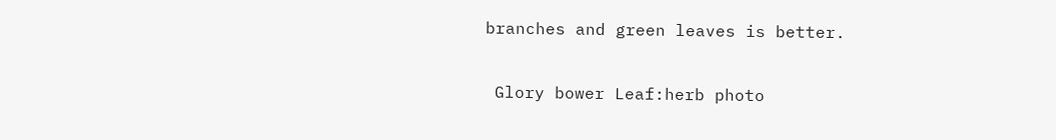branches and green leaves is better.

 Glory bower Leaf:herb photo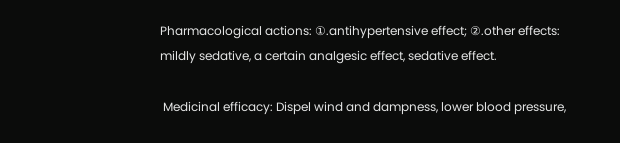Pharmacological actions: ①.antihypertensive effect; ②.other effects: mildly sedative, a certain analgesic effect, sedative effect.

 Medicinal efficacy: Dispel wind and dampness, lower blood pressure,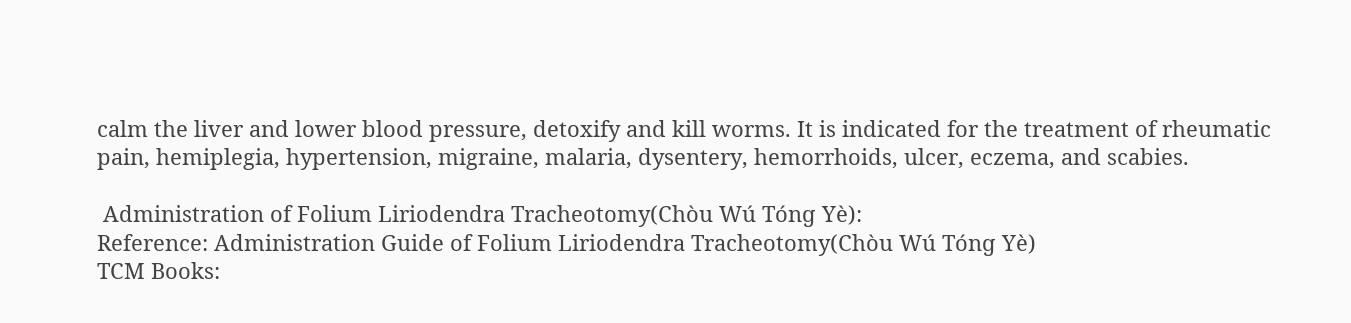calm the liver and lower blood pressure, detoxify and kill worms. It is indicated for the treatment of rheumatic pain, hemiplegia, hypertension, migraine, malaria, dysentery, hemorrhoids, ulcer, eczema, and scabies.

 Administration of Folium Liriodendra Tracheotomy(Chòu Wú Tónɡ Yè):
Reference: Administration Guide of Folium Liriodendra Tracheotomy(Chòu Wú Tónɡ Yè)
TCM Books: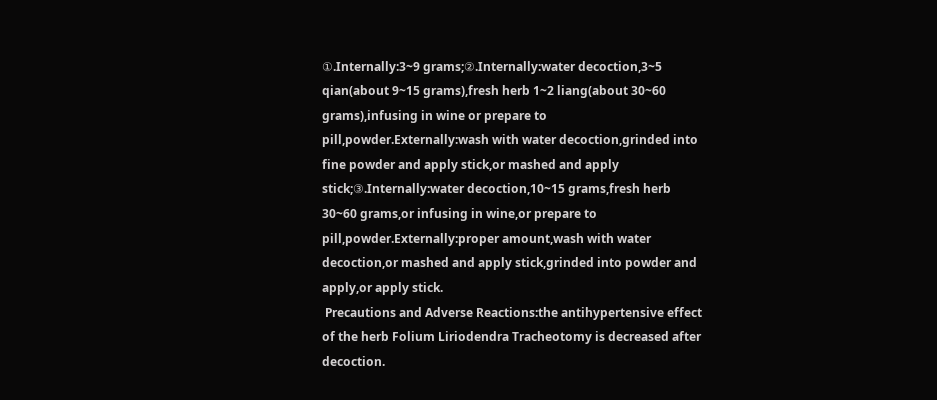①.Internally:3~9 grams;②.Internally:water decoction,3~5 qian(about 9~15 grams),fresh herb 1~2 liang(about 30~60 grams),infusing in wine or prepare to pill,powder.Externally:wash with water decoction,grinded into fine powder and apply stick,or mashed and apply stick;③.Internally:water decoction,10~15 grams,fresh herb 30~60 grams,or infusing in wine,or prepare to pill,powder.Externally:proper amount,wash with water decoction,or mashed and apply stick,grinded into powder and apply,or apply stick.
 Precautions and Adverse Reactions:the antihypertensive effect of the herb Folium Liriodendra Tracheotomy is decreased after decoction.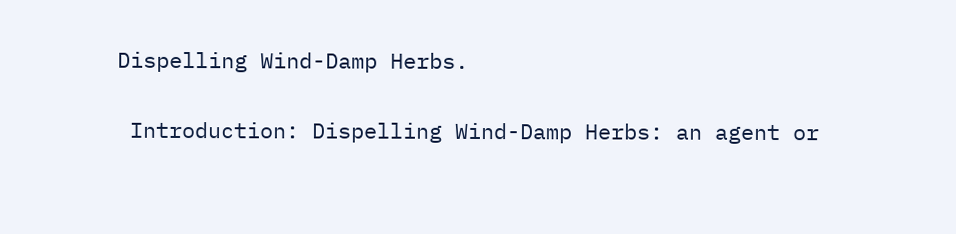Dispelling Wind-Damp Herbs.

 Introduction: Dispelling Wind-Damp Herbs: an agent or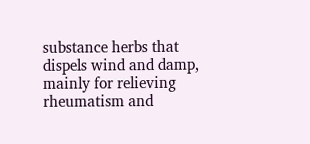substance herbs that dispels wind and damp, mainly for relieving rheumatism and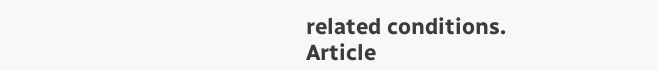related conditions.
Article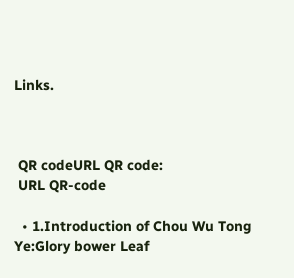Links.



 QR codeURL QR code:
 URL QR-code

  • 1.Introduction of Chou Wu Tong Ye:Glory bower Leaf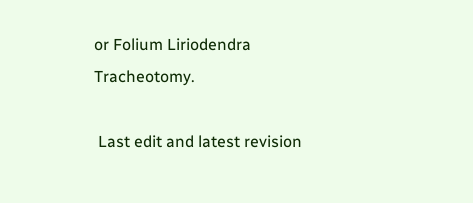or Folium Liriodendra Tracheotomy.

 Last edit and latest revision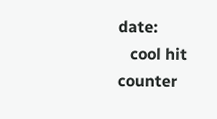date:
   cool hit counter